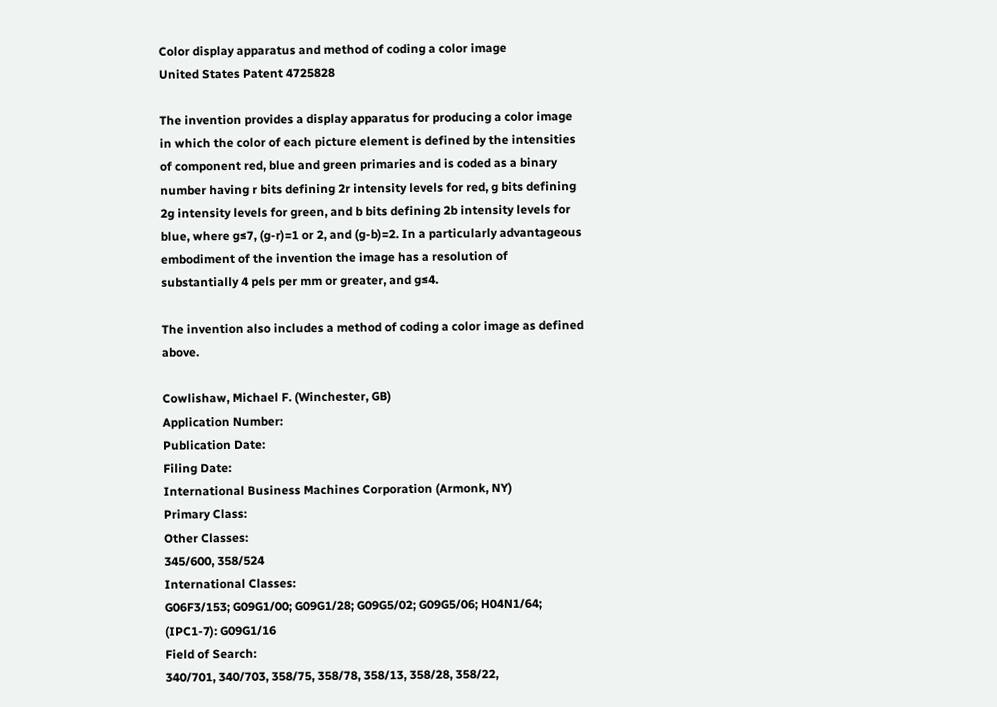Color display apparatus and method of coding a color image
United States Patent 4725828

The invention provides a display apparatus for producing a color image in which the color of each picture element is defined by the intensities of component red, blue and green primaries and is coded as a binary number having r bits defining 2r intensity levels for red, g bits defining 2g intensity levels for green, and b bits defining 2b intensity levels for blue, where g≤7, (g-r)=1 or 2, and (g-b)=2. In a particularly advantageous embodiment of the invention the image has a resolution of substantially 4 pels per mm or greater, and g≤4.

The invention also includes a method of coding a color image as defined above.

Cowlishaw, Michael F. (Winchester, GB)
Application Number:
Publication Date:
Filing Date:
International Business Machines Corporation (Armonk, NY)
Primary Class:
Other Classes:
345/600, 358/524
International Classes:
G06F3/153; G09G1/00; G09G1/28; G09G5/02; G09G5/06; H04N1/64; (IPC1-7): G09G1/16
Field of Search:
340/701, 340/703, 358/75, 358/78, 358/13, 358/28, 358/22,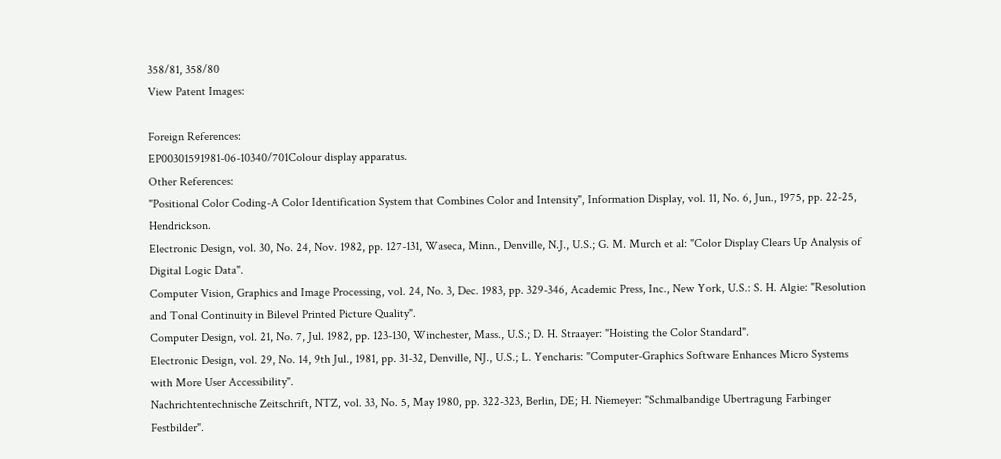358/81, 358/80
View Patent Images:

Foreign References:
EP00301591981-06-10340/701Colour display apparatus.
Other References:
"Positional Color Coding-A Color Identification System that Combines Color and Intensity", Information Display, vol. 11, No. 6, Jun., 1975, pp. 22-25, Hendrickson.
Electronic Design, vol. 30, No. 24, Nov. 1982, pp. 127-131, Waseca, Minn., Denville, N.J., U.S.; G. M. Murch et al: "Color Display Clears Up Analysis of Digital Logic Data".
Computer Vision, Graphics and Image Processing, vol. 24, No. 3, Dec. 1983, pp. 329-346, Academic Press, Inc., New York, U.S.: S. H. Algie: "Resolution and Tonal Continuity in Bilevel Printed Picture Quality".
Computer Design, vol. 21, No. 7, Jul. 1982, pp. 123-130, Winchester, Mass., U.S.; D. H. Straayer: "Hoisting the Color Standard".
Electronic Design, vol. 29, No. 14, 9th Jul., 1981, pp. 31-32, Denville, NJ., U.S.; L. Yencharis: "Computer-Graphics Software Enhances Micro Systems with More User Accessibility".
Nachrichtentechnische Zeitschrift, NTZ, vol. 33, No. 5, May 1980, pp. 322-323, Berlin, DE; H. Niemeyer: "Schmalbandige Ubertragung Farbinger Festbilder".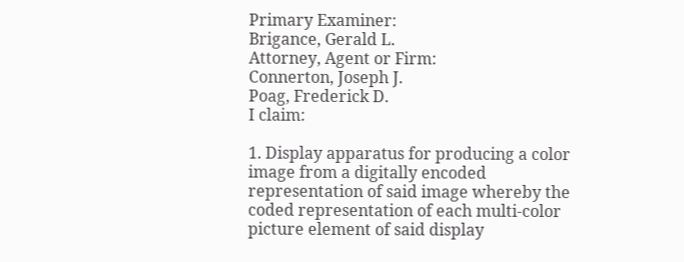Primary Examiner:
Brigance, Gerald L.
Attorney, Agent or Firm:
Connerton, Joseph J.
Poag, Frederick D.
I claim:

1. Display apparatus for producing a color image from a digitally encoded representation of said image whereby the coded representation of each multi-color picture element of said display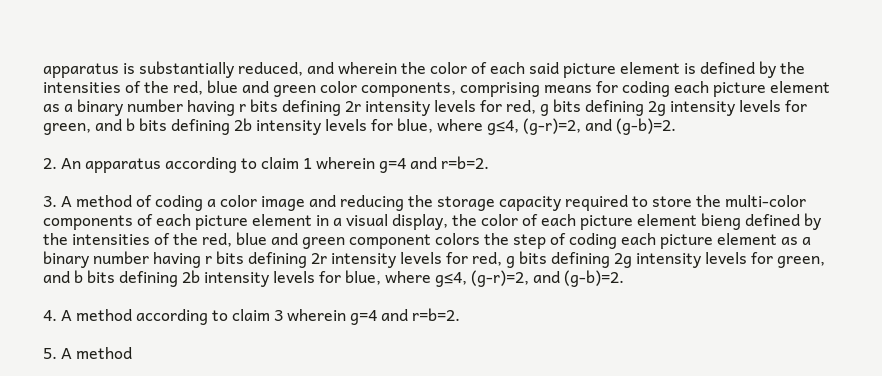apparatus is substantially reduced, and wherein the color of each said picture element is defined by the intensities of the red, blue and green color components, comprising means for coding each picture element as a binary number having r bits defining 2r intensity levels for red, g bits defining 2g intensity levels for green, and b bits defining 2b intensity levels for blue, where g≤4, (g-r)=2, and (g-b)=2.

2. An apparatus according to claim 1 wherein g=4 and r=b=2.

3. A method of coding a color image and reducing the storage capacity required to store the multi-color components of each picture element in a visual display, the color of each picture element bieng defined by the intensities of the red, blue and green component colors the step of coding each picture element as a binary number having r bits defining 2r intensity levels for red, g bits defining 2g intensity levels for green, and b bits defining 2b intensity levels for blue, where g≤4, (g-r)=2, and (g-b)=2.

4. A method according to claim 3 wherein g=4 and r=b=2.

5. A method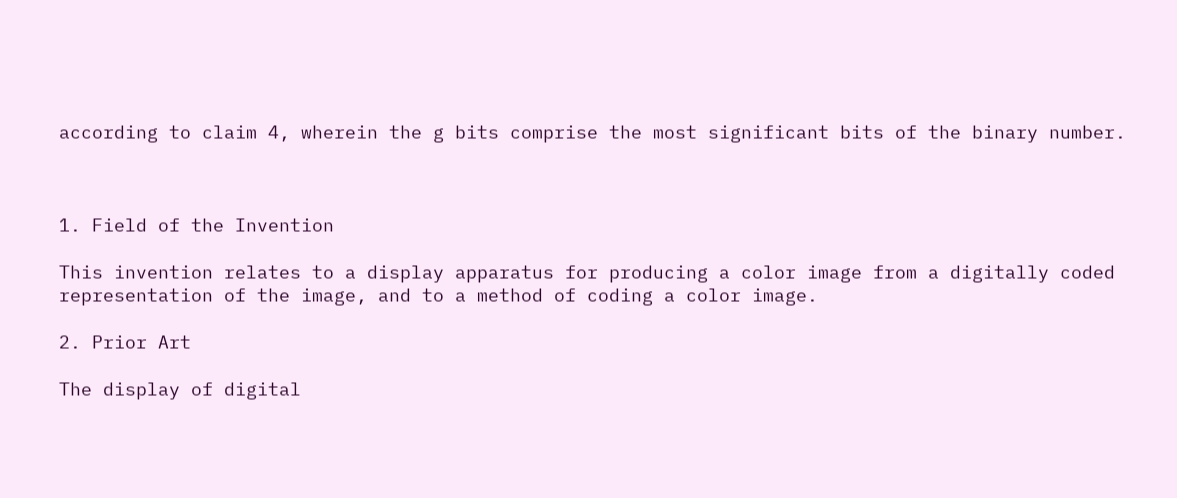according to claim 4, wherein the g bits comprise the most significant bits of the binary number.



1. Field of the Invention

This invention relates to a display apparatus for producing a color image from a digitally coded representation of the image, and to a method of coding a color image.

2. Prior Art

The display of digital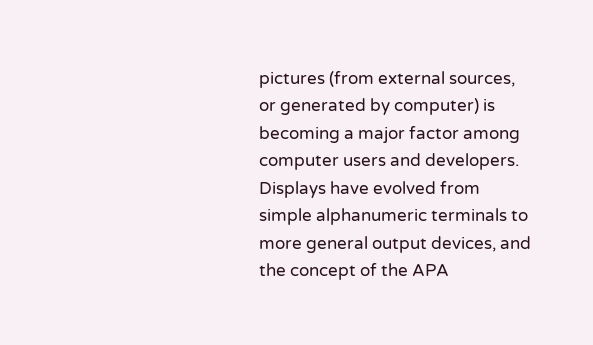pictures (from external sources, or generated by computer) is becoming a major factor among computer users and developers. Displays have evolved from simple alphanumeric terminals to more general output devices, and the concept of the APA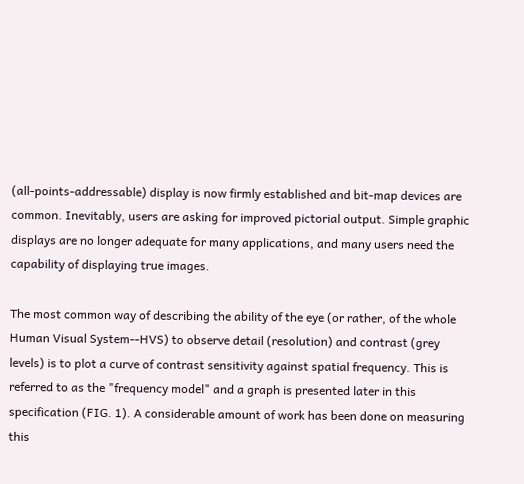(all-points-addressable) display is now firmly established and bit-map devices are common. Inevitably, users are asking for improved pictorial output. Simple graphic displays are no longer adequate for many applications, and many users need the capability of displaying true images.

The most common way of describing the ability of the eye (or rather, of the whole Human Visual System--HVS) to observe detail (resolution) and contrast (grey levels) is to plot a curve of contrast sensitivity against spatial frequency. This is referred to as the "frequency model" and a graph is presented later in this specification (FIG. 1). A considerable amount of work has been done on measuring this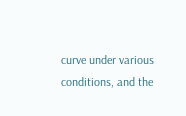curve under various conditions, and the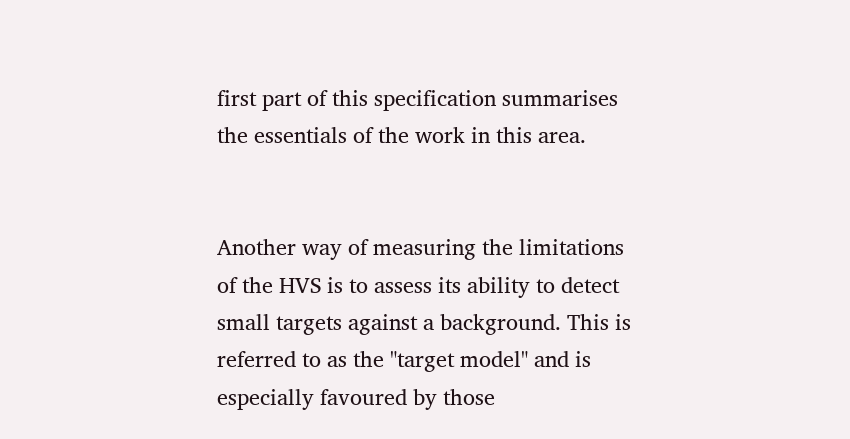first part of this specification summarises the essentials of the work in this area.


Another way of measuring the limitations of the HVS is to assess its ability to detect small targets against a background. This is referred to as the "target model" and is especially favoured by those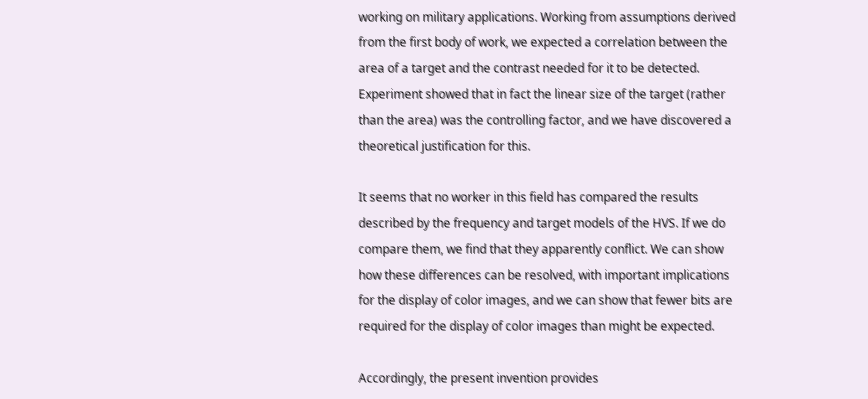working on military applications. Working from assumptions derived from the first body of work, we expected a correlation between the area of a target and the contrast needed for it to be detected. Experiment showed that in fact the linear size of the target (rather than the area) was the controlling factor, and we have discovered a theoretical justification for this.

It seems that no worker in this field has compared the results described by the frequency and target models of the HVS. If we do compare them, we find that they apparently conflict. We can show how these differences can be resolved, with important implications for the display of color images, and we can show that fewer bits are required for the display of color images than might be expected.

Accordingly, the present invention provides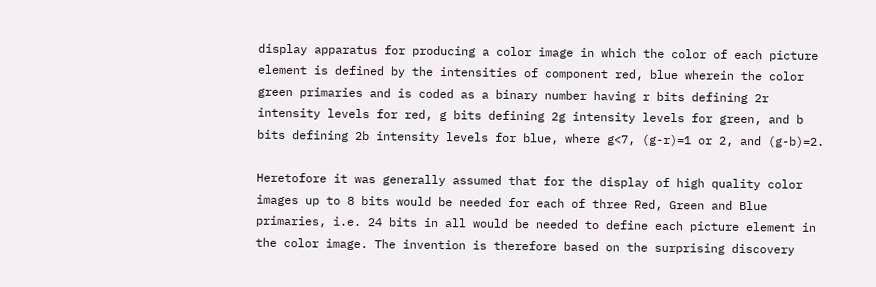display apparatus for producing a color image in which the color of each picture element is defined by the intensities of component red, blue wherein the color green primaries and is coded as a binary number having r bits defining 2r intensity levels for red, g bits defining 2g intensity levels for green, and b bits defining 2b intensity levels for blue, where g<7, (g-r)=1 or 2, and (g-b)=2.

Heretofore it was generally assumed that for the display of high quality color images up to 8 bits would be needed for each of three Red, Green and Blue primaries, i.e. 24 bits in all would be needed to define each picture element in the color image. The invention is therefore based on the surprising discovery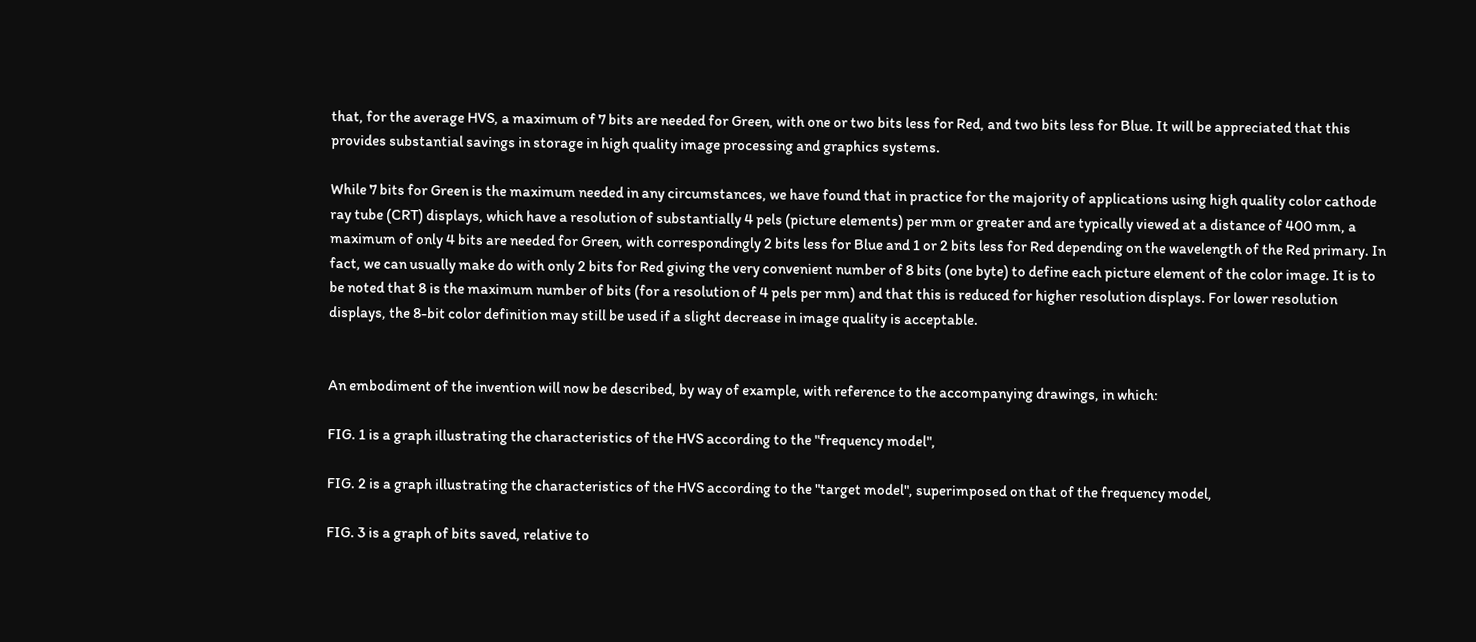that, for the average HVS, a maximum of 7 bits are needed for Green, with one or two bits less for Red, and two bits less for Blue. It will be appreciated that this provides substantial savings in storage in high quality image processing and graphics systems.

While 7 bits for Green is the maximum needed in any circumstances, we have found that in practice for the majority of applications using high quality color cathode ray tube (CRT) displays, which have a resolution of substantially 4 pels (picture elements) per mm or greater and are typically viewed at a distance of 400 mm, a maximum of only 4 bits are needed for Green, with correspondingly 2 bits less for Blue and 1 or 2 bits less for Red depending on the wavelength of the Red primary. In fact, we can usually make do with only 2 bits for Red giving the very convenient number of 8 bits (one byte) to define each picture element of the color image. It is to be noted that 8 is the maximum number of bits (for a resolution of 4 pels per mm) and that this is reduced for higher resolution displays. For lower resolution displays, the 8-bit color definition may still be used if a slight decrease in image quality is acceptable.


An embodiment of the invention will now be described, by way of example, with reference to the accompanying drawings, in which:

FIG. 1 is a graph illustrating the characteristics of the HVS according to the "frequency model",

FIG. 2 is a graph illustrating the characteristics of the HVS according to the "target model", superimposed on that of the frequency model,

FIG. 3 is a graph of bits saved, relative to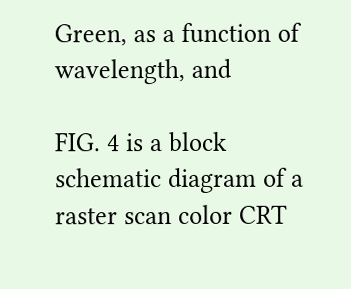Green, as a function of wavelength, and

FIG. 4 is a block schematic diagram of a raster scan color CRT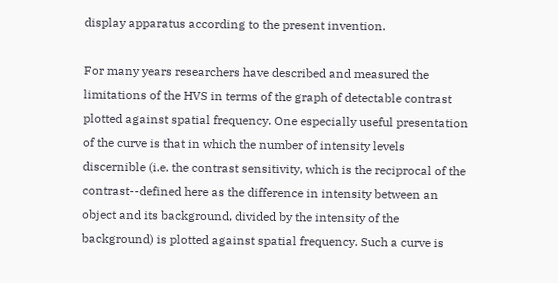display apparatus according to the present invention.

For many years researchers have described and measured the limitations of the HVS in terms of the graph of detectable contrast plotted against spatial frequency. One especially useful presentation of the curve is that in which the number of intensity levels discernible (i.e. the contrast sensitivity, which is the reciprocal of the contrast--defined here as the difference in intensity between an object and its background, divided by the intensity of the background) is plotted against spatial frequency. Such a curve is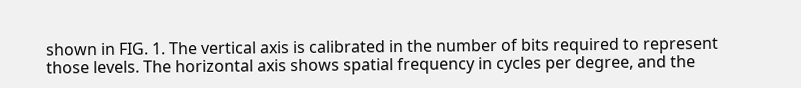shown in FIG. 1. The vertical axis is calibrated in the number of bits required to represent those levels. The horizontal axis shows spatial frequency in cycles per degree, and the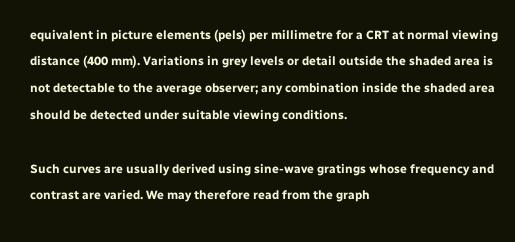equivalent in picture elements (pels) per millimetre for a CRT at normal viewing distance (400 mm). Variations in grey levels or detail outside the shaded area is not detectable to the average observer; any combination inside the shaded area should be detected under suitable viewing conditions.

Such curves are usually derived using sine-wave gratings whose frequency and contrast are varied. We may therefore read from the graph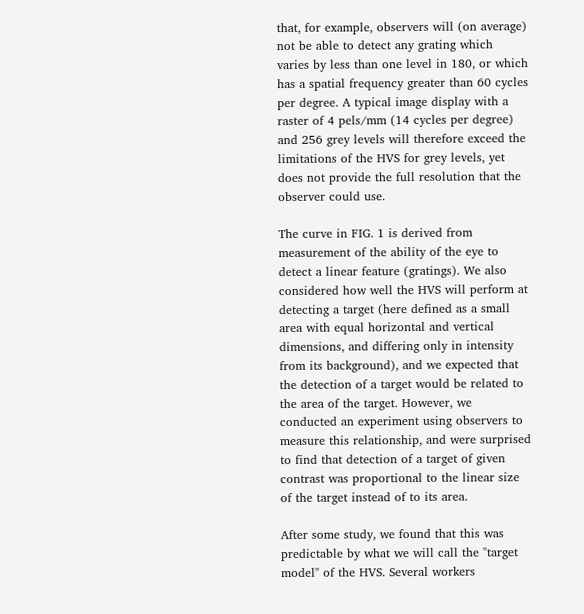that, for example, observers will (on average) not be able to detect any grating which varies by less than one level in 180, or which has a spatial frequency greater than 60 cycles per degree. A typical image display with a raster of 4 pels/mm (14 cycles per degree) and 256 grey levels will therefore exceed the limitations of the HVS for grey levels, yet does not provide the full resolution that the observer could use.

The curve in FIG. 1 is derived from measurement of the ability of the eye to detect a linear feature (gratings). We also considered how well the HVS will perform at detecting a target (here defined as a small area with equal horizontal and vertical dimensions, and differing only in intensity from its background), and we expected that the detection of a target would be related to the area of the target. However, we conducted an experiment using observers to measure this relationship, and were surprised to find that detection of a target of given contrast was proportional to the linear size of the target instead of to its area.

After some study, we found that this was predictable by what we will call the "target model" of the HVS. Several workers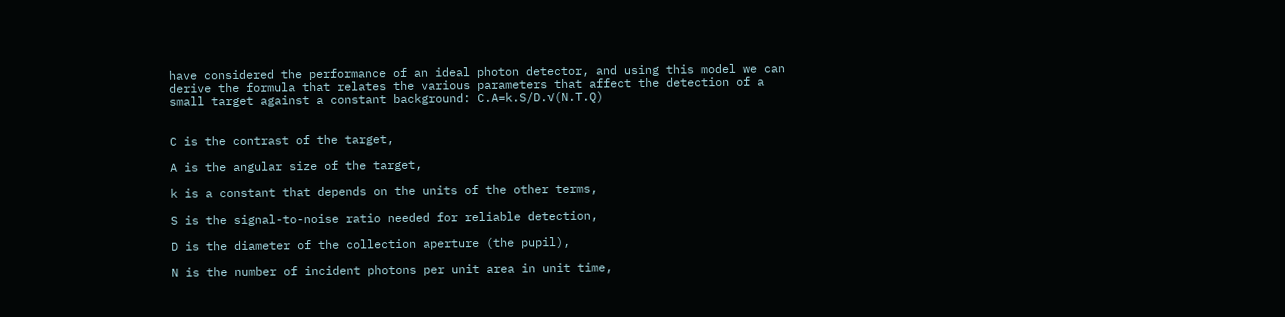have considered the performance of an ideal photon detector, and using this model we can derive the formula that relates the various parameters that affect the detection of a small target against a constant background: C.A=k.S/D.√(N.T.Q)


C is the contrast of the target,

A is the angular size of the target,

k is a constant that depends on the units of the other terms,

S is the signal-to-noise ratio needed for reliable detection,

D is the diameter of the collection aperture (the pupil),

N is the number of incident photons per unit area in unit time,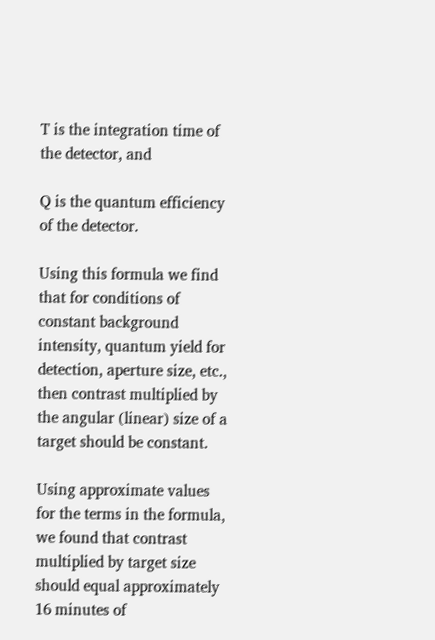T is the integration time of the detector, and

Q is the quantum efficiency of the detector.

Using this formula we find that for conditions of constant background intensity, quantum yield for detection, aperture size, etc., then contrast multiplied by the angular (linear) size of a target should be constant.

Using approximate values for the terms in the formula, we found that contrast multiplied by target size should equal approximately 16 minutes of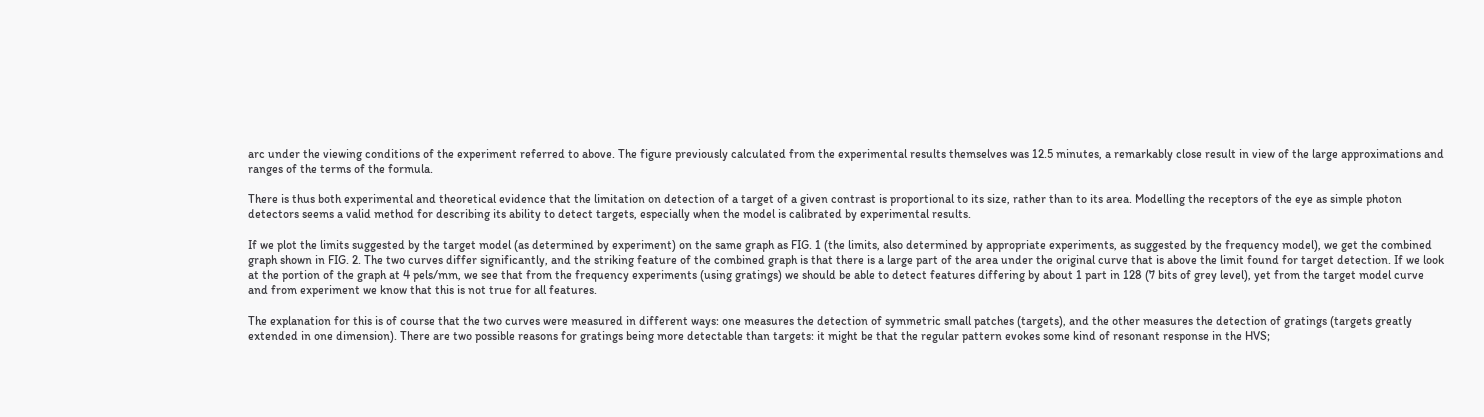arc under the viewing conditions of the experiment referred to above. The figure previously calculated from the experimental results themselves was 12.5 minutes, a remarkably close result in view of the large approximations and ranges of the terms of the formula.

There is thus both experimental and theoretical evidence that the limitation on detection of a target of a given contrast is proportional to its size, rather than to its area. Modelling the receptors of the eye as simple photon detectors seems a valid method for describing its ability to detect targets, especially when the model is calibrated by experimental results.

If we plot the limits suggested by the target model (as determined by experiment) on the same graph as FIG. 1 (the limits, also determined by appropriate experiments, as suggested by the frequency model), we get the combined graph shown in FIG. 2. The two curves differ significantly, and the striking feature of the combined graph is that there is a large part of the area under the original curve that is above the limit found for target detection. If we look at the portion of the graph at 4 pels/mm, we see that from the frequency experiments (using gratings) we should be able to detect features differing by about 1 part in 128 (7 bits of grey level), yet from the target model curve and from experiment we know that this is not true for all features.

The explanation for this is of course that the two curves were measured in different ways: one measures the detection of symmetric small patches (targets), and the other measures the detection of gratings (targets greatly extended in one dimension). There are two possible reasons for gratings being more detectable than targets: it might be that the regular pattern evokes some kind of resonant response in the HVS;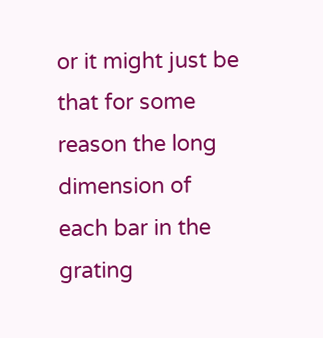or it might just be that for some reason the long dimension of each bar in the grating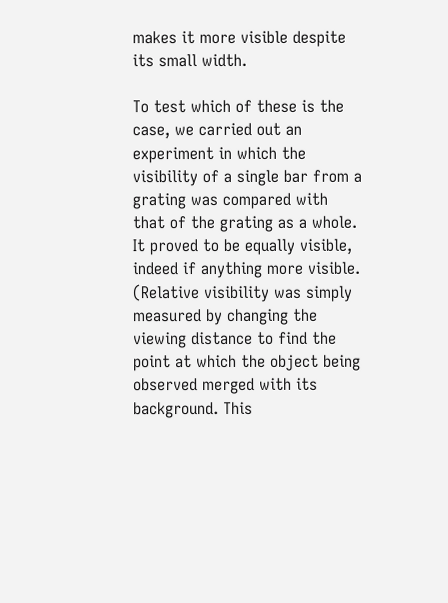makes it more visible despite its small width.

To test which of these is the case, we carried out an experiment in which the visibility of a single bar from a grating was compared with that of the grating as a whole. It proved to be equally visible, indeed if anything more visible. (Relative visibility was simply measured by changing the viewing distance to find the point at which the object being observed merged with its background. This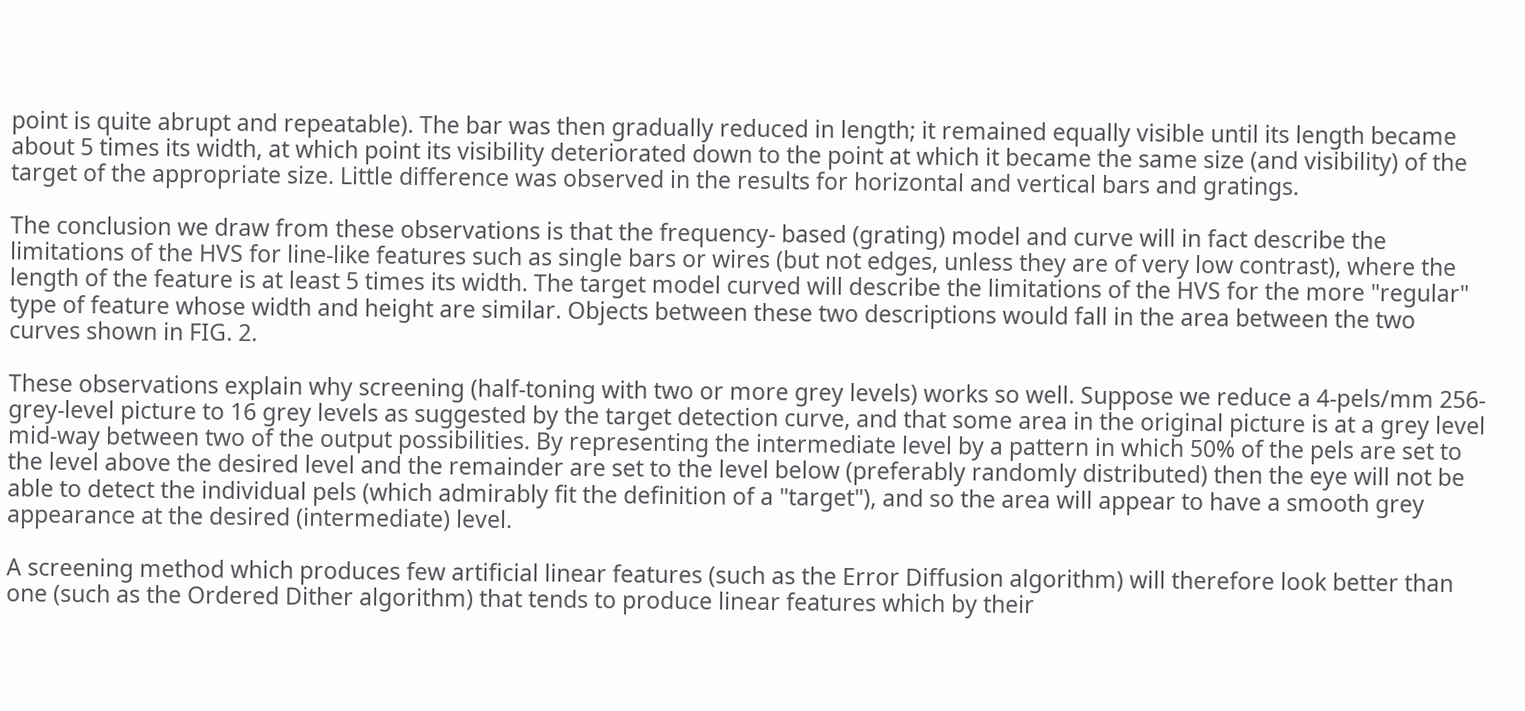point is quite abrupt and repeatable). The bar was then gradually reduced in length; it remained equally visible until its length became about 5 times its width, at which point its visibility deteriorated down to the point at which it became the same size (and visibility) of the target of the appropriate size. Little difference was observed in the results for horizontal and vertical bars and gratings.

The conclusion we draw from these observations is that the frequency- based (grating) model and curve will in fact describe the limitations of the HVS for line-like features such as single bars or wires (but not edges, unless they are of very low contrast), where the length of the feature is at least 5 times its width. The target model curved will describe the limitations of the HVS for the more "regular" type of feature whose width and height are similar. Objects between these two descriptions would fall in the area between the two curves shown in FIG. 2.

These observations explain why screening (half-toning with two or more grey levels) works so well. Suppose we reduce a 4-pels/mm 256-grey-level picture to 16 grey levels as suggested by the target detection curve, and that some area in the original picture is at a grey level mid-way between two of the output possibilities. By representing the intermediate level by a pattern in which 50% of the pels are set to the level above the desired level and the remainder are set to the level below (preferably randomly distributed) then the eye will not be able to detect the individual pels (which admirably fit the definition of a "target"), and so the area will appear to have a smooth grey appearance at the desired (intermediate) level.

A screening method which produces few artificial linear features (such as the Error Diffusion algorithm) will therefore look better than one (such as the Ordered Dither algorithm) that tends to produce linear features which by their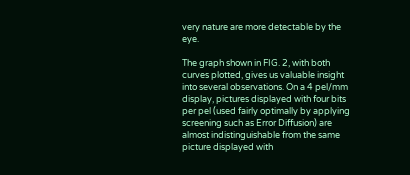very nature are more detectable by the eye.

The graph shown in FIG. 2, with both curves plotted, gives us valuable insight into several observations. On a 4 pel/mm display, pictures displayed with four bits per pel (used fairly optimally by applying screening such as Error Diffusion) are almost indistinguishable from the same picture displayed with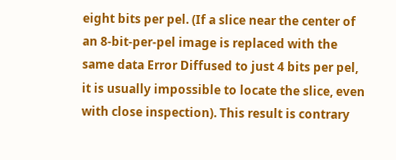eight bits per pel. (If a slice near the center of an 8-bit-per-pel image is replaced with the same data Error Diffused to just 4 bits per pel, it is usually impossible to locate the slice, even with close inspection). This result is contrary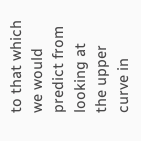to that which we would predict from looking at the upper curve in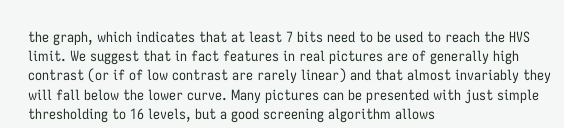the graph, which indicates that at least 7 bits need to be used to reach the HVS limit. We suggest that in fact features in real pictures are of generally high contrast (or if of low contrast are rarely linear) and that almost invariably they will fall below the lower curve. Many pictures can be presented with just simple thresholding to 16 levels, but a good screening algorithm allows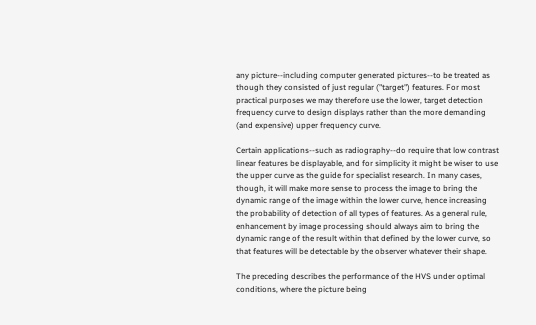any picture--including computer generated pictures--to be treated as though they consisted of just regular ("target") features. For most practical purposes we may therefore use the lower, target detection frequency curve to design displays rather than the more demanding (and expensive) upper frequency curve.

Certain applications--such as radiography--do require that low contrast linear features be displayable, and for simplicity it might be wiser to use the upper curve as the guide for specialist research. In many cases, though, it will make more sense to process the image to bring the dynamic range of the image within the lower curve, hence increasing the probability of detection of all types of features. As a general rule, enhancement by image processing should always aim to bring the dynamic range of the result within that defined by the lower curve, so that features will be detectable by the observer whatever their shape.

The preceding describes the performance of the HVS under optimal conditions, where the picture being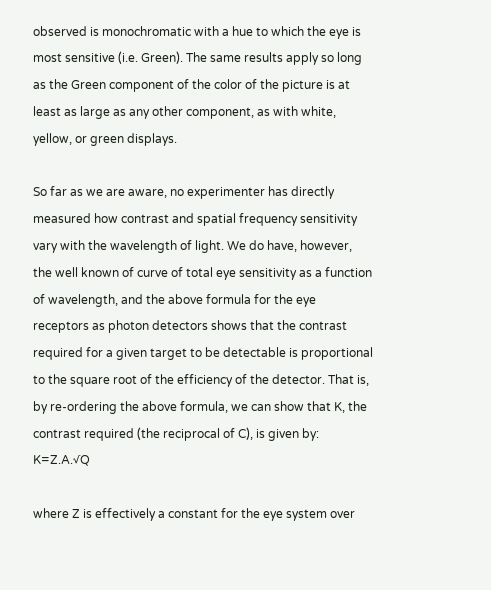observed is monochromatic with a hue to which the eye is most sensitive (i.e. Green). The same results apply so long as the Green component of the color of the picture is at least as large as any other component, as with white, yellow, or green displays.

So far as we are aware, no experimenter has directly measured how contrast and spatial frequency sensitivity vary with the wavelength of light. We do have, however, the well known of curve of total eye sensitivity as a function of wavelength, and the above formula for the eye receptors as photon detectors shows that the contrast required for a given target to be detectable is proportional to the square root of the efficiency of the detector. That is, by re-ordering the above formula, we can show that K, the contrast required (the reciprocal of C), is given by: K=Z.A.√Q

where Z is effectively a constant for the eye system over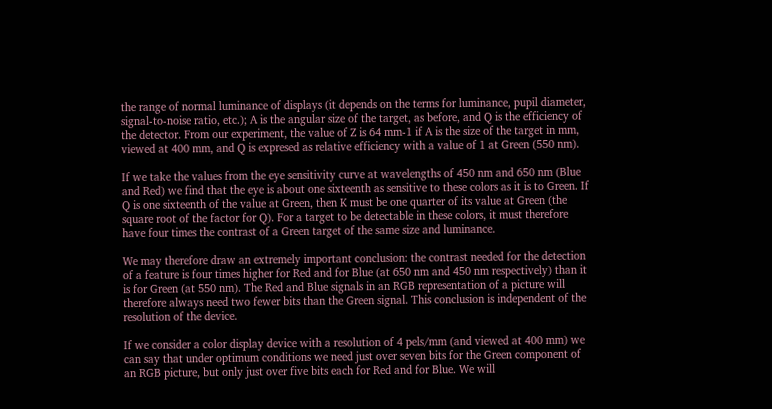the range of normal luminance of displays (it depends on the terms for luminance, pupil diameter, signal-to-noise ratio, etc.); A is the angular size of the target, as before, and Q is the efficiency of the detector. From our experiment, the value of Z is 64 mm-1 if A is the size of the target in mm, viewed at 400 mm, and Q is expresed as relative efficiency with a value of 1 at Green (550 nm).

If we take the values from the eye sensitivity curve at wavelengths of 450 nm and 650 nm (Blue and Red) we find that the eye is about one sixteenth as sensitive to these colors as it is to Green. If Q is one sixteenth of the value at Green, then K must be one quarter of its value at Green (the square root of the factor for Q). For a target to be detectable in these colors, it must therefore have four times the contrast of a Green target of the same size and luminance.

We may therefore draw an extremely important conclusion: the contrast needed for the detection of a feature is four times higher for Red and for Blue (at 650 nm and 450 nm respectively) than it is for Green (at 550 nm). The Red and Blue signals in an RGB representation of a picture will therefore always need two fewer bits than the Green signal. This conclusion is independent of the resolution of the device.

If we consider a color display device with a resolution of 4 pels/mm (and viewed at 400 mm) we can say that under optimum conditions we need just over seven bits for the Green component of an RGB picture, but only just over five bits each for Red and for Blue. We will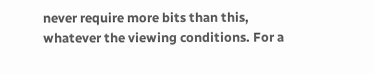never require more bits than this, whatever the viewing conditions. For a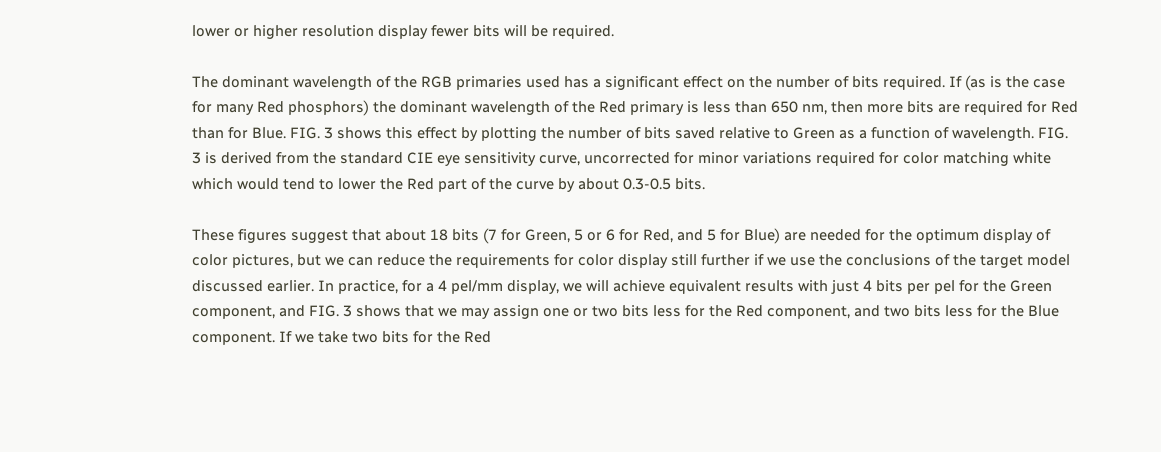lower or higher resolution display fewer bits will be required.

The dominant wavelength of the RGB primaries used has a significant effect on the number of bits required. If (as is the case for many Red phosphors) the dominant wavelength of the Red primary is less than 650 nm, then more bits are required for Red than for Blue. FIG. 3 shows this effect by plotting the number of bits saved relative to Green as a function of wavelength. FIG. 3 is derived from the standard CIE eye sensitivity curve, uncorrected for minor variations required for color matching white which would tend to lower the Red part of the curve by about 0.3-0.5 bits.

These figures suggest that about 18 bits (7 for Green, 5 or 6 for Red, and 5 for Blue) are needed for the optimum display of color pictures, but we can reduce the requirements for color display still further if we use the conclusions of the target model discussed earlier. In practice, for a 4 pel/mm display, we will achieve equivalent results with just 4 bits per pel for the Green component, and FIG. 3 shows that we may assign one or two bits less for the Red component, and two bits less for the Blue component. If we take two bits for the Red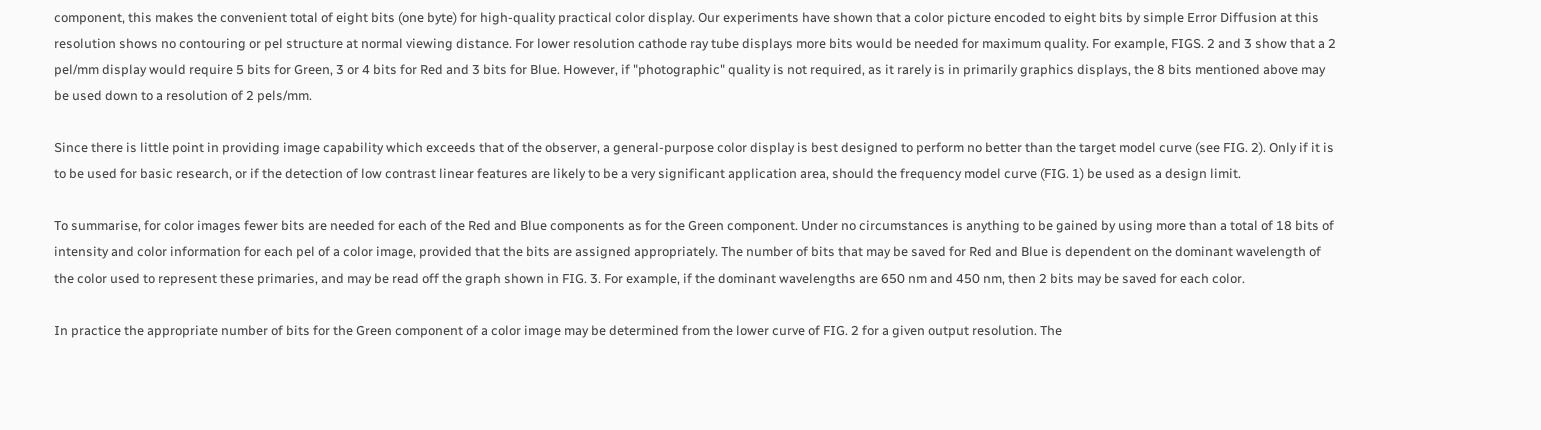component, this makes the convenient total of eight bits (one byte) for high-quality practical color display. Our experiments have shown that a color picture encoded to eight bits by simple Error Diffusion at this resolution shows no contouring or pel structure at normal viewing distance. For lower resolution cathode ray tube displays more bits would be needed for maximum quality. For example, FIGS. 2 and 3 show that a 2 pel/mm display would require 5 bits for Green, 3 or 4 bits for Red and 3 bits for Blue. However, if "photographic" quality is not required, as it rarely is in primarily graphics displays, the 8 bits mentioned above may be used down to a resolution of 2 pels/mm.

Since there is little point in providing image capability which exceeds that of the observer, a general-purpose color display is best designed to perform no better than the target model curve (see FIG. 2). Only if it is to be used for basic research, or if the detection of low contrast linear features are likely to be a very significant application area, should the frequency model curve (FIG. 1) be used as a design limit.

To summarise, for color images fewer bits are needed for each of the Red and Blue components as for the Green component. Under no circumstances is anything to be gained by using more than a total of 18 bits of intensity and color information for each pel of a color image, provided that the bits are assigned appropriately. The number of bits that may be saved for Red and Blue is dependent on the dominant wavelength of the color used to represent these primaries, and may be read off the graph shown in FIG. 3. For example, if the dominant wavelengths are 650 nm and 450 nm, then 2 bits may be saved for each color.

In practice the appropriate number of bits for the Green component of a color image may be determined from the lower curve of FIG. 2 for a given output resolution. The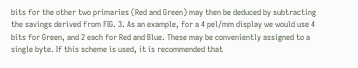bits for the other two primaries (Red and Green) may then be deduced by subtracting the savings derived from FIG. 3. As an example, for a 4 pel/mm display we would use 4 bits for Green, and 2 each for Red and Blue. These may be conveniently assigned to a single byte. If this scheme is used, it is recommended that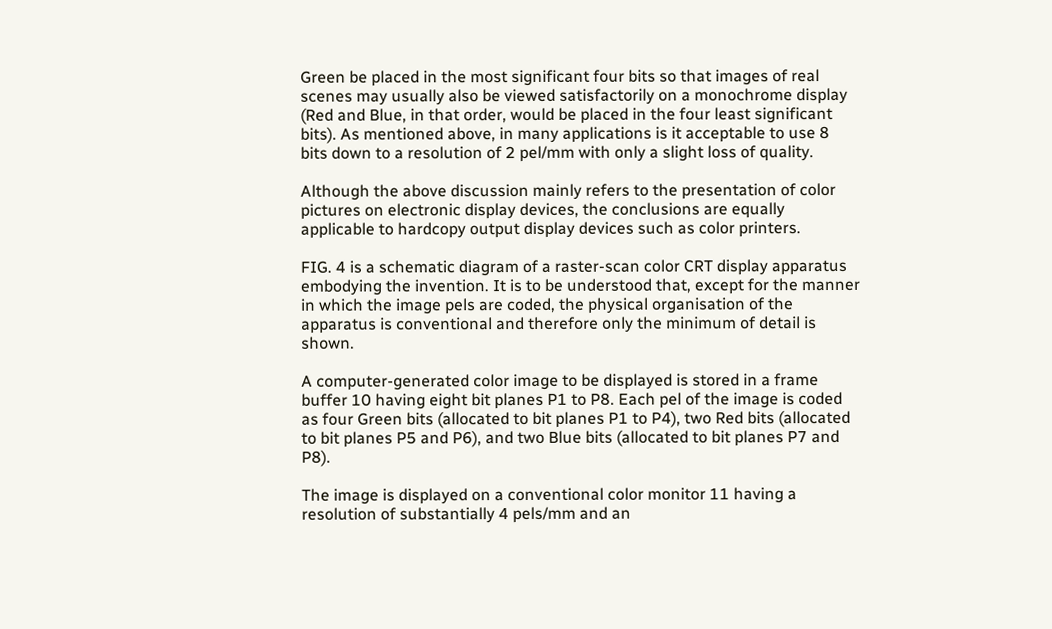Green be placed in the most significant four bits so that images of real scenes may usually also be viewed satisfactorily on a monochrome display (Red and Blue, in that order, would be placed in the four least significant bits). As mentioned above, in many applications is it acceptable to use 8 bits down to a resolution of 2 pel/mm with only a slight loss of quality.

Although the above discussion mainly refers to the presentation of color pictures on electronic display devices, the conclusions are equally applicable to hardcopy output display devices such as color printers.

FIG. 4 is a schematic diagram of a raster-scan color CRT display apparatus embodying the invention. It is to be understood that, except for the manner in which the image pels are coded, the physical organisation of the apparatus is conventional and therefore only the minimum of detail is shown.

A computer-generated color image to be displayed is stored in a frame buffer 10 having eight bit planes P1 to P8. Each pel of the image is coded as four Green bits (allocated to bit planes P1 to P4), two Red bits (allocated to bit planes P5 and P6), and two Blue bits (allocated to bit planes P7 and P8).

The image is displayed on a conventional color monitor 11 having a resolution of substantially 4 pels/mm and an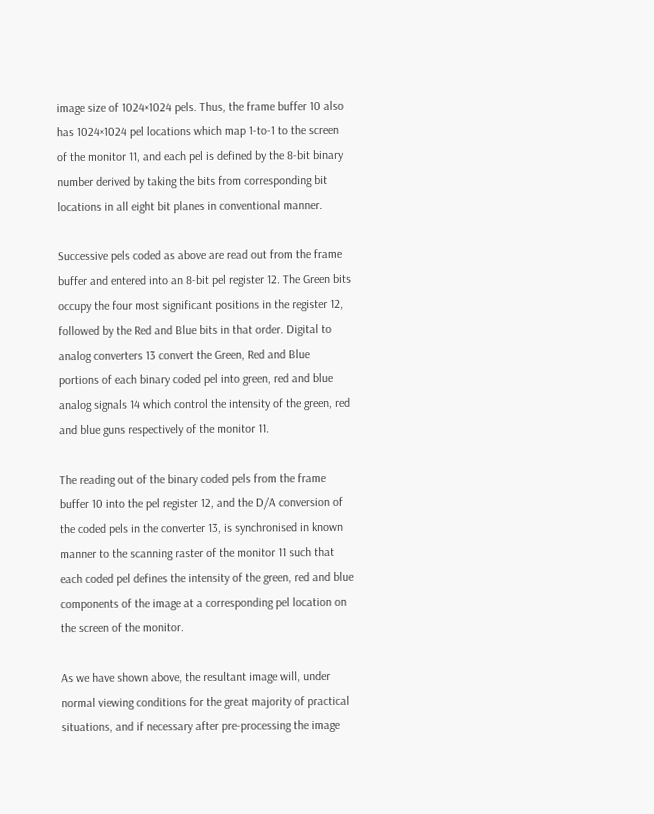image size of 1024×1024 pels. Thus, the frame buffer 10 also has 1024×1024 pel locations which map 1-to-1 to the screen of the monitor 11, and each pel is defined by the 8-bit binary number derived by taking the bits from corresponding bit locations in all eight bit planes in conventional manner.

Successive pels coded as above are read out from the frame buffer and entered into an 8-bit pel register 12. The Green bits occupy the four most significant positions in the register 12, followed by the Red and Blue bits in that order. Digital to analog converters 13 convert the Green, Red and Blue portions of each binary coded pel into green, red and blue analog signals 14 which control the intensity of the green, red and blue guns respectively of the monitor 11.

The reading out of the binary coded pels from the frame buffer 10 into the pel register 12, and the D/A conversion of the coded pels in the converter 13, is synchronised in known manner to the scanning raster of the monitor 11 such that each coded pel defines the intensity of the green, red and blue components of the image at a corresponding pel location on the screen of the monitor.

As we have shown above, the resultant image will, under normal viewing conditions for the great majority of practical situations, and if necessary after pre-processing the image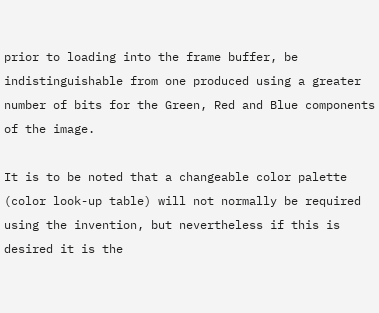prior to loading into the frame buffer, be indistinguishable from one produced using a greater number of bits for the Green, Red and Blue components of the image.

It is to be noted that a changeable color palette (color look-up table) will not normally be required using the invention, but nevertheless if this is desired it is the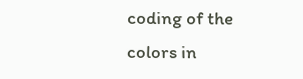coding of the colors in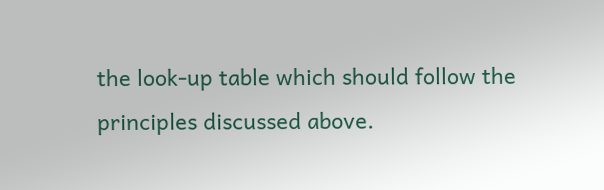the look-up table which should follow the principles discussed above.